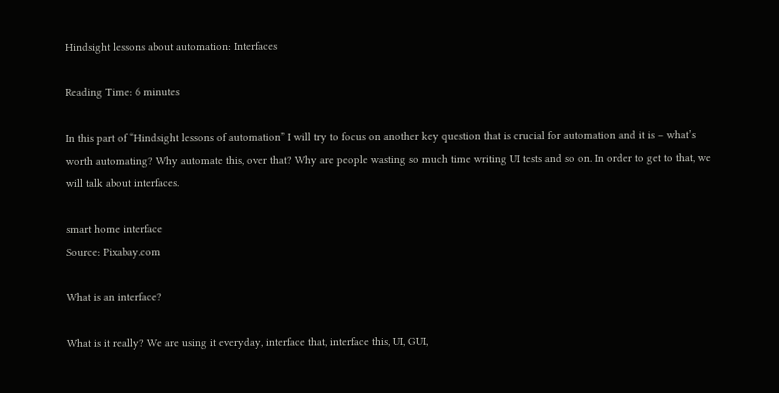Hindsight lessons about automation: Interfaces

Reading Time: 6 minutes

In this part of “Hindsight lessons of automation” I will try to focus on another key question that is crucial for automation and it is – what’s worth automating? Why automate this, over that? Why are people wasting so much time writing UI tests and so on. In order to get to that, we will talk about interfaces.

smart home interface
Source: Pixabay.com

What is an interface?

What is it really? We are using it everyday, interface that, interface this, UI, GUI,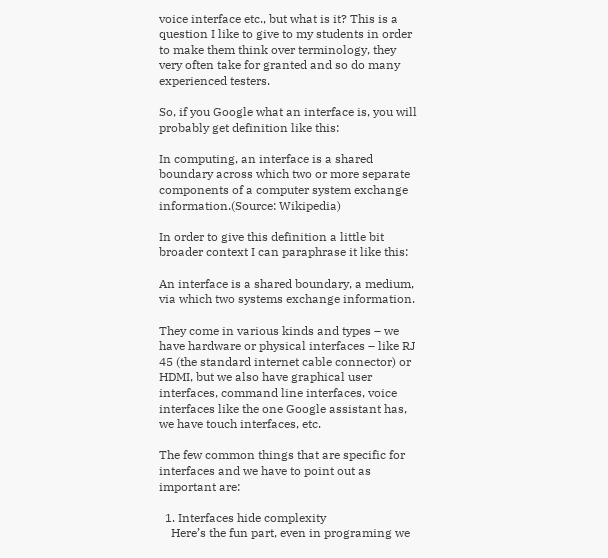voice interface etc., but what is it? This is a question I like to give to my students in order to make them think over terminology, they very often take for granted and so do many experienced testers.

So, if you Google what an interface is, you will probably get definition like this:

In computing, an interface is a shared boundary across which two or more separate components of a computer system exchange information.(Source: Wikipedia)

In order to give this definition a little bit broader context I can paraphrase it like this:

An interface is a shared boundary, a medium, via which two systems exchange information.

They come in various kinds and types – we have hardware or physical interfaces – like RJ 45 (the standard internet cable connector) or HDMI, but we also have graphical user interfaces, command line interfaces, voice interfaces like the one Google assistant has, we have touch interfaces, etc.

The few common things that are specific for interfaces and we have to point out as important are:

  1. Interfaces hide complexity
    Here’s the fun part, even in programing we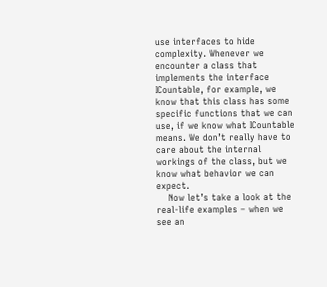use interfaces to hide complexity. Whenever we encounter a class that implements the interface ICountable, for example, we know that this class has some specific functions that we can use, if we know what ICountable means. We don’t really have to care about the internal workings of the class, but we know what behavior we can expect.
    Now let’s take a look at the real-life examples – when we see an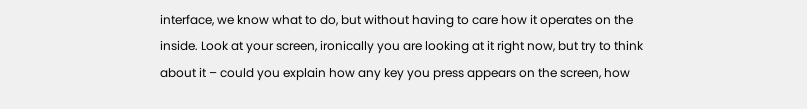interface, we know what to do, but without having to care how it operates on the inside. Look at your screen, ironically you are looking at it right now, but try to think about it – could you explain how any key you press appears on the screen, how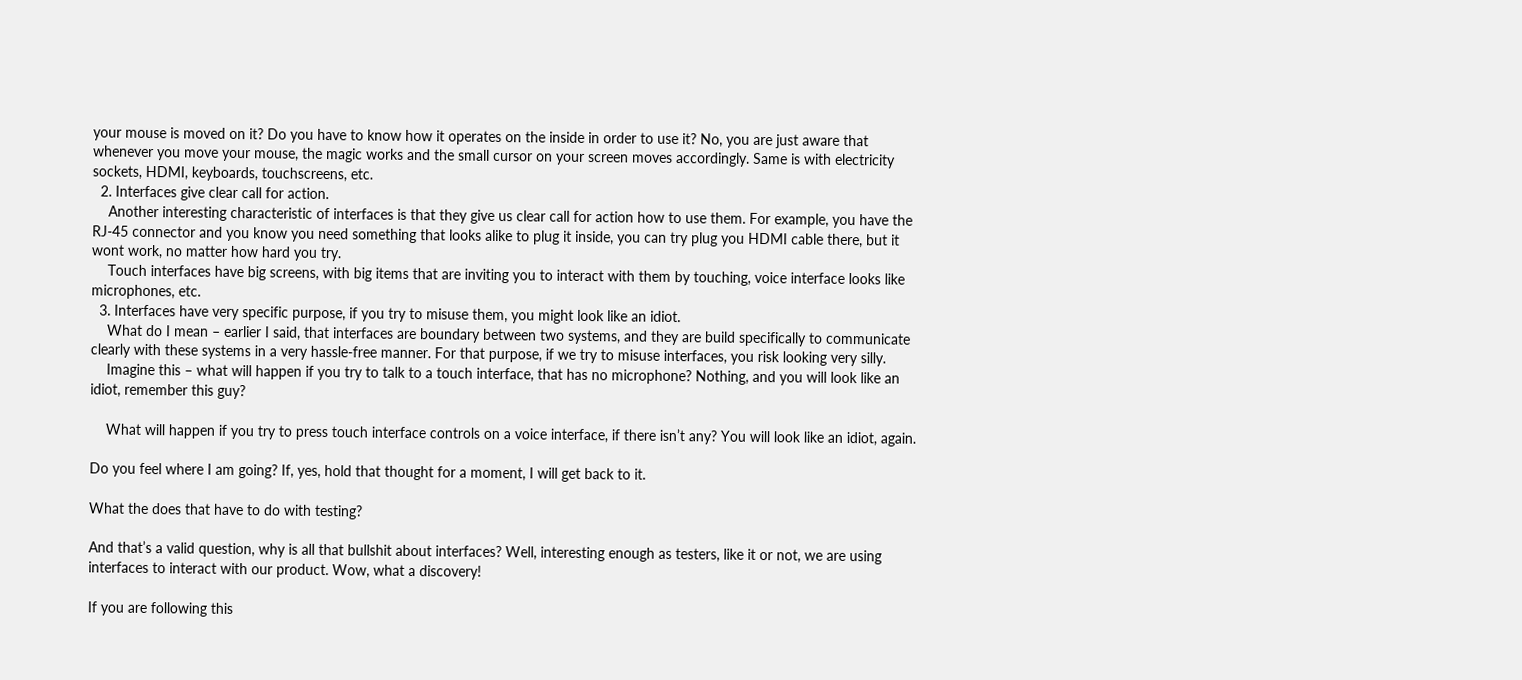your mouse is moved on it? Do you have to know how it operates on the inside in order to use it? No, you are just aware that whenever you move your mouse, the magic works and the small cursor on your screen moves accordingly. Same is with electricity sockets, HDMI, keyboards, touchscreens, etc.
  2. Interfaces give clear call for action.
    Another interesting characteristic of interfaces is that they give us clear call for action how to use them. For example, you have the RJ-45 connector and you know you need something that looks alike to plug it inside, you can try plug you HDMI cable there, but it wont work, no matter how hard you try.
    Touch interfaces have big screens, with big items that are inviting you to interact with them by touching, voice interface looks like microphones, etc.
  3. Interfaces have very specific purpose, if you try to misuse them, you might look like an idiot.
    What do I mean – earlier I said, that interfaces are boundary between two systems, and they are build specifically to communicate clearly with these systems in a very hassle-free manner. For that purpose, if we try to misuse interfaces, you risk looking very silly.
    Imagine this – what will happen if you try to talk to a touch interface, that has no microphone? Nothing, and you will look like an idiot, remember this guy?

    What will happen if you try to press touch interface controls on a voice interface, if there isn’t any? You will look like an idiot, again.

Do you feel where I am going? If, yes, hold that thought for a moment, I will get back to it.

What the does that have to do with testing?

And that’s a valid question, why is all that bullshit about interfaces? Well, interesting enough as testers, like it or not, we are using interfaces to interact with our product. Wow, what a discovery!

If you are following this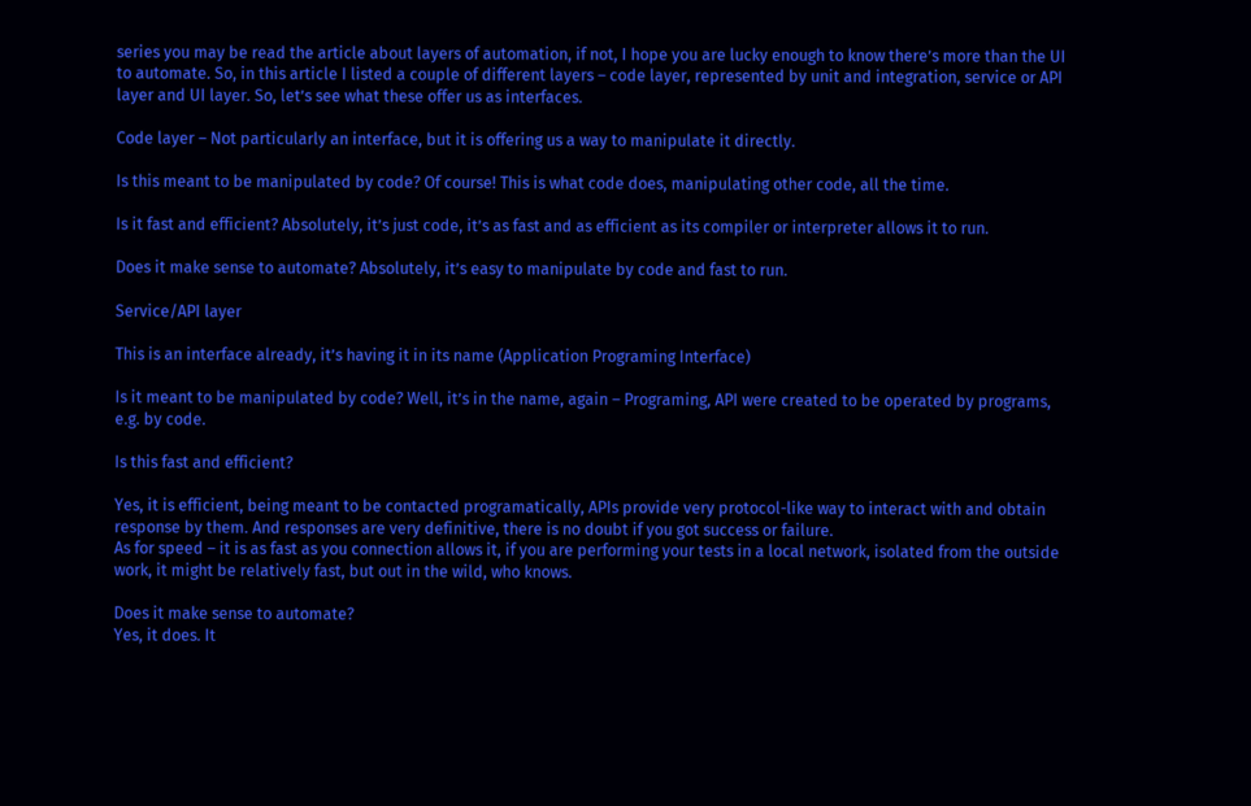series you may be read the article about layers of automation, if not, I hope you are lucky enough to know there’s more than the UI to automate. So, in this article I listed a couple of different layers – code layer, represented by unit and integration, service or API layer and UI layer. So, let’s see what these offer us as interfaces.

Code layer – Not particularly an interface, but it is offering us a way to manipulate it directly.

Is this meant to be manipulated by code? Of course! This is what code does, manipulating other code, all the time.

Is it fast and efficient? Absolutely, it’s just code, it’s as fast and as efficient as its compiler or interpreter allows it to run.

Does it make sense to automate? Absolutely, it’s easy to manipulate by code and fast to run.

Service/API layer

This is an interface already, it’s having it in its name (Application Programing Interface)

Is it meant to be manipulated by code? Well, it’s in the name, again – Programing, API were created to be operated by programs, e.g. by code.

Is this fast and efficient?

Yes, it is efficient, being meant to be contacted programatically, APIs provide very protocol-like way to interact with and obtain response by them. And responses are very definitive, there is no doubt if you got success or failure.
As for speed – it is as fast as you connection allows it, if you are performing your tests in a local network, isolated from the outside work, it might be relatively fast, but out in the wild, who knows.

Does it make sense to automate?
Yes, it does. It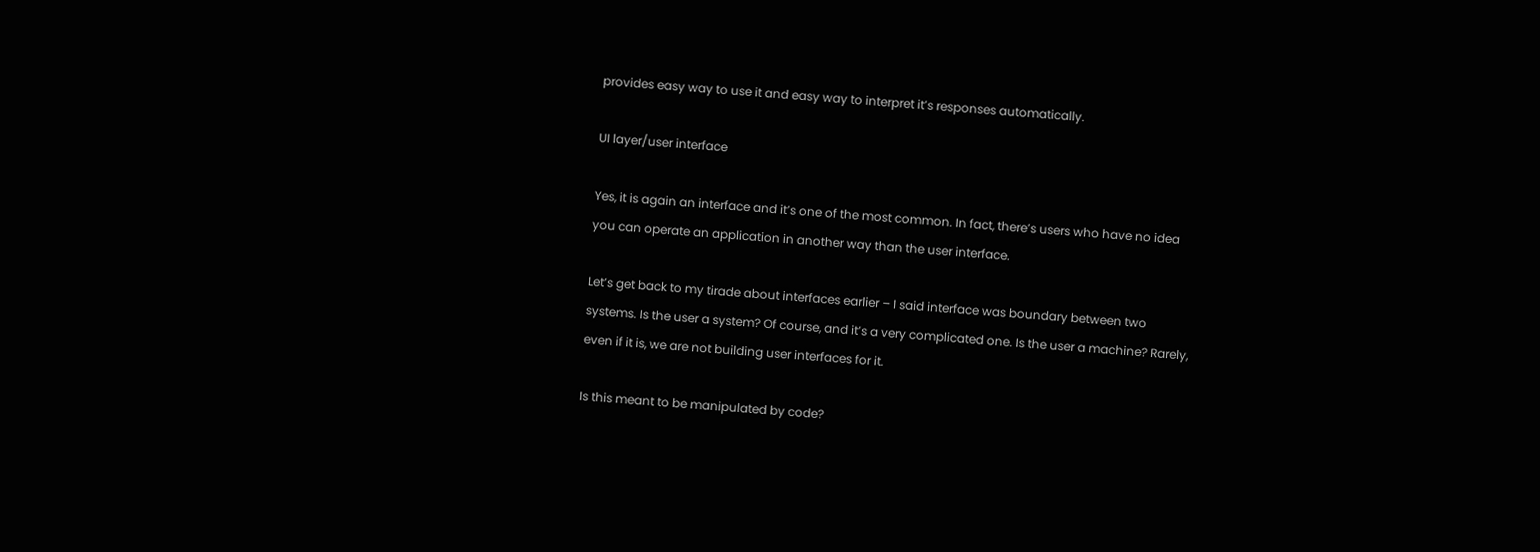provides easy way to use it and easy way to interpret it’s responses automatically.

UI layer/user interface

Yes, it is again an interface and it’s one of the most common. In fact, there’s users who have no idea you can operate an application in another way than the user interface.

Let’s get back to my tirade about interfaces earlier – I said interface was boundary between two systems. Is the user a system? Of course, and it’s a very complicated one. Is the user a machine? Rarely, even if it is, we are not building user interfaces for it.

Is this meant to be manipulated by code?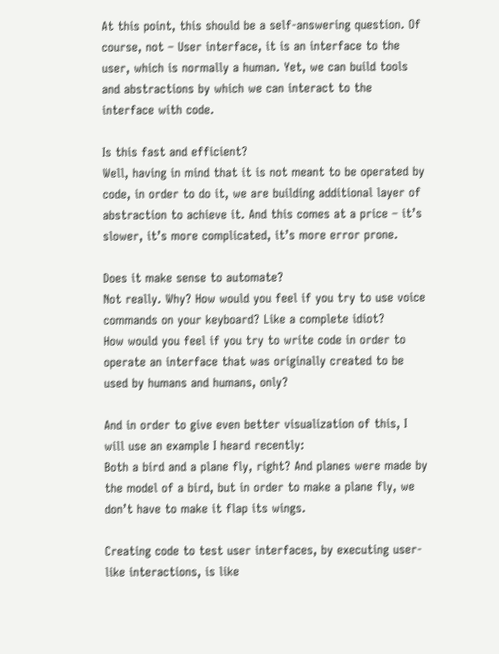At this point, this should be a self-answering question. Of course, not – User interface, it is an interface to the user, which is normally a human. Yet, we can build tools and abstractions by which we can interact to the interface with code.

Is this fast and efficient?
Well, having in mind that it is not meant to be operated by code, in order to do it, we are building additional layer of abstraction to achieve it. And this comes at a price – it’s slower, it’s more complicated, it’s more error prone.

Does it make sense to automate?
Not really. Why? How would you feel if you try to use voice commands on your keyboard? Like a complete idiot?
How would you feel if you try to write code in order to operate an interface that was originally created to be used by humans and humans, only?

And in order to give even better visualization of this, I will use an example I heard recently:
Both a bird and a plane fly, right? And planes were made by the model of a bird, but in order to make a plane fly, we don’t have to make it flap its wings.

Creating code to test user interfaces, by executing user-like interactions, is like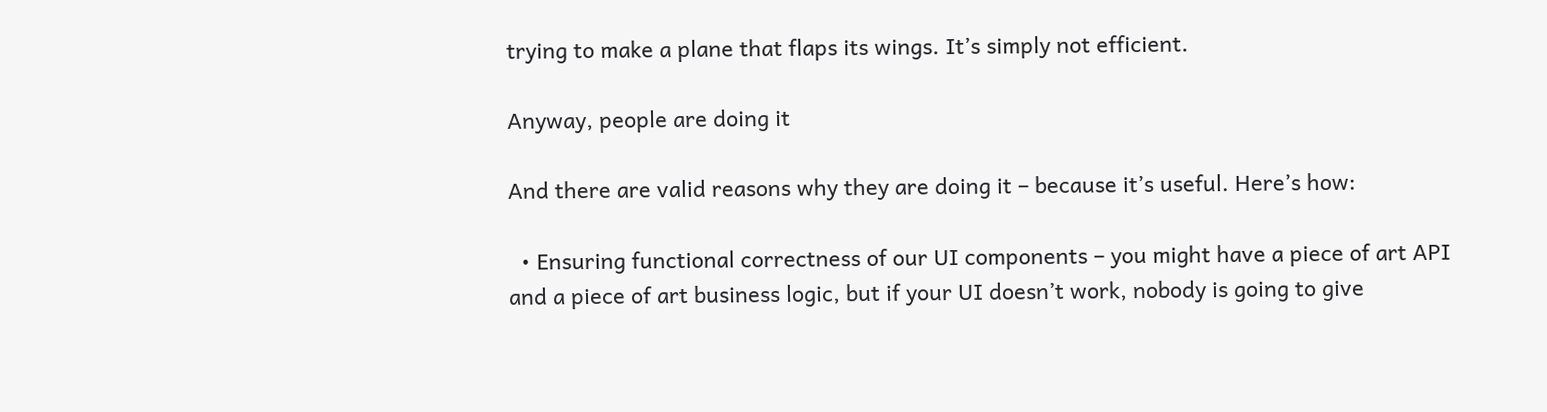trying to make a plane that flaps its wings. It’s simply not efficient.

Anyway, people are doing it

And there are valid reasons why they are doing it – because it’s useful. Here’s how:

  • Ensuring functional correctness of our UI components – you might have a piece of art API and a piece of art business logic, but if your UI doesn’t work, nobody is going to give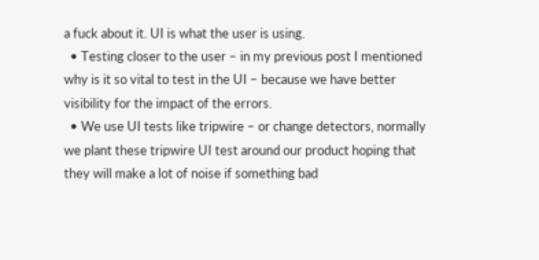a fuck about it. UI is what the user is using.
  • Testing closer to the user – in my previous post I mentioned why is it so vital to test in the UI – because we have better visibility for the impact of the errors.
  • We use UI tests like tripwire – or change detectors, normally we plant these tripwire UI test around our product hoping that they will make a lot of noise if something bad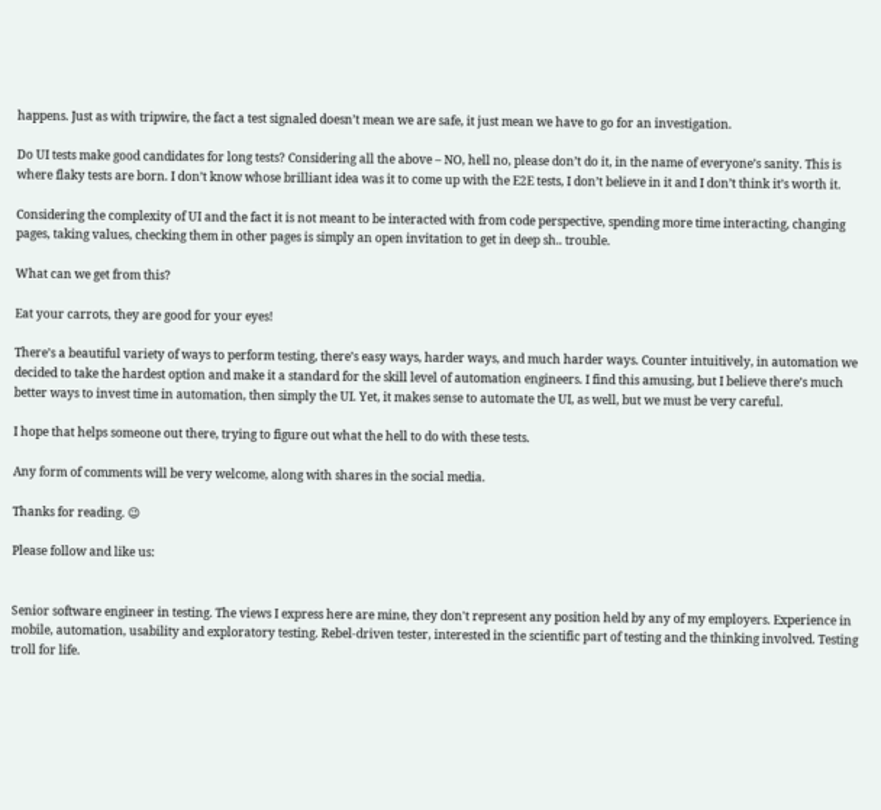happens. Just as with tripwire, the fact a test signaled doesn’t mean we are safe, it just mean we have to go for an investigation.

Do UI tests make good candidates for long tests? Considering all the above – NO, hell no, please don’t do it, in the name of everyone’s sanity. This is where flaky tests are born. I don’t know whose brilliant idea was it to come up with the E2E tests, I don’t believe in it and I don’t think it’s worth it.

Considering the complexity of UI and the fact it is not meant to be interacted with from code perspective, spending more time interacting, changing pages, taking values, checking them in other pages is simply an open invitation to get in deep sh.. trouble.

What can we get from this?

Eat your carrots, they are good for your eyes!

There’s a beautiful variety of ways to perform testing, there’s easy ways, harder ways, and much harder ways. Counter intuitively, in automation we decided to take the hardest option and make it a standard for the skill level of automation engineers. I find this amusing, but I believe there’s much better ways to invest time in automation, then simply the UI. Yet, it makes sense to automate the UI, as well, but we must be very careful.

I hope that helps someone out there, trying to figure out what the hell to do with these tests.

Any form of comments will be very welcome, along with shares in the social media.

Thanks for reading. 😉

Please follow and like us:


Senior software engineer in testing. The views I express here are mine, they don't represent any position held by any of my employers. Experience in mobile, automation, usability and exploratory testing. Rebel-driven tester, interested in the scientific part of testing and the thinking involved. Testing troll for life.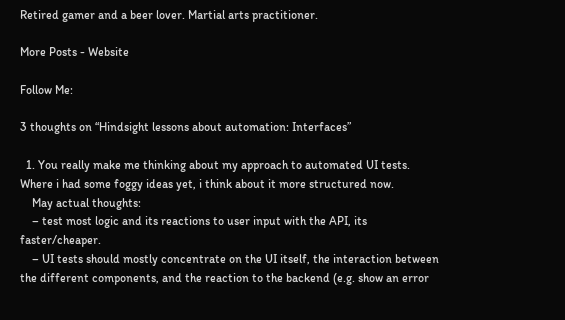Retired gamer and a beer lover. Martial arts practitioner.

More Posts - Website

Follow Me:

3 thoughts on “Hindsight lessons about automation: Interfaces”

  1. You really make me thinking about my approach to automated UI tests. Where i had some foggy ideas yet, i think about it more structured now.
    May actual thoughts:
    – test most logic and its reactions to user input with the API, its faster/cheaper.
    – UI tests should mostly concentrate on the UI itself, the interaction between the different components, and the reaction to the backend (e.g. show an error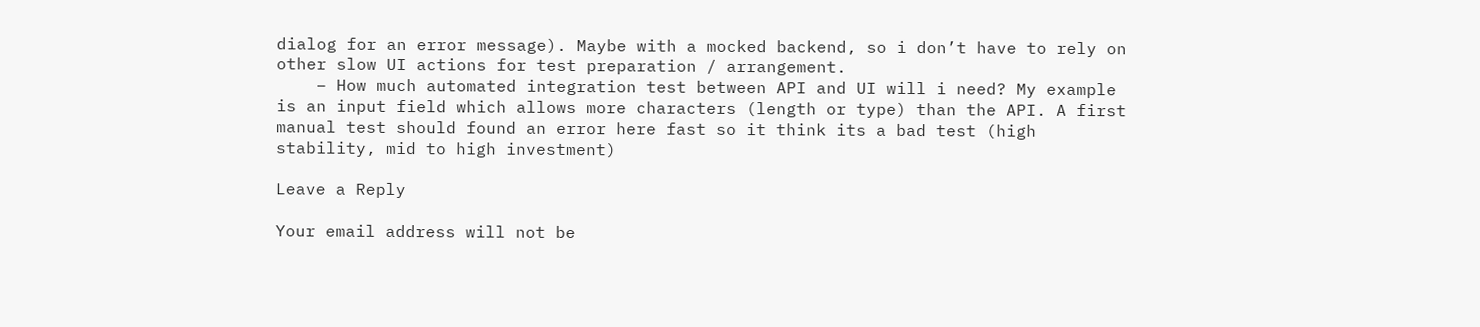dialog for an error message). Maybe with a mocked backend, so i don’t have to rely on other slow UI actions for test preparation / arrangement.
    – How much automated integration test between API and UI will i need? My example is an input field which allows more characters (length or type) than the API. A first manual test should found an error here fast so it think its a bad test (high stability, mid to high investment)

Leave a Reply

Your email address will not be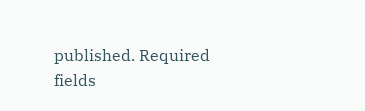published. Required fields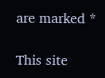are marked *

This site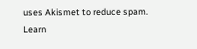uses Akismet to reduce spam. Learn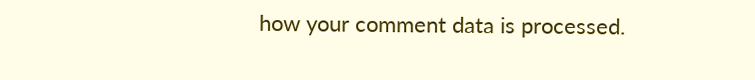how your comment data is processed.